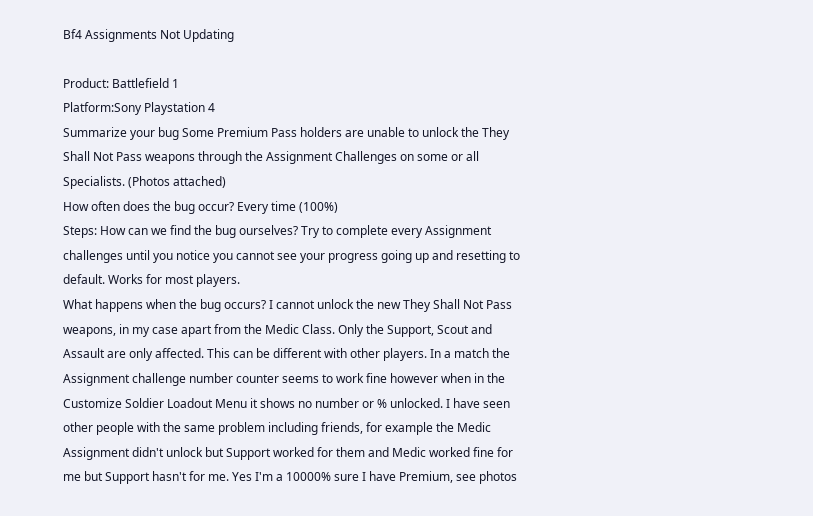Bf4 Assignments Not Updating

Product: Battlefield 1
Platform:Sony Playstation 4
Summarize your bug Some Premium Pass holders are unable to unlock the They Shall Not Pass weapons through the Assignment Challenges on some or all Specialists. (Photos attached)
How often does the bug occur? Every time (100%)
Steps: How can we find the bug ourselves? Try to complete every Assignment challenges until you notice you cannot see your progress going up and resetting to default. Works for most players.
What happens when the bug occurs? I cannot unlock the new They Shall Not Pass weapons, in my case apart from the Medic Class. Only the Support, Scout and Assault are only affected. This can be different with other players. In a match the Assignment challenge number counter seems to work fine however when in the Customize Soldier Loadout Menu it shows no number or % unlocked. I have seen other people with the same problem including friends, for example the Medic Assignment didn't unlock but Support worked for them and Medic worked fine for me but Support hasn't for me. Yes I'm a 10000% sure I have Premium, see photos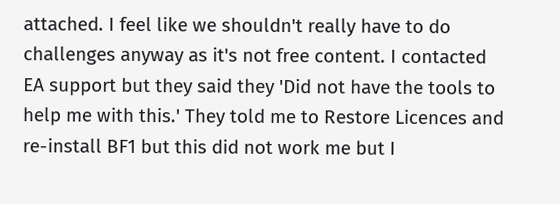attached. I feel like we shouldn't really have to do challenges anyway as it's not free content. I contacted EA support but they said they 'Did not have the tools to help me with this.' They told me to Restore Licences and re-install BF1 but this did not work me but I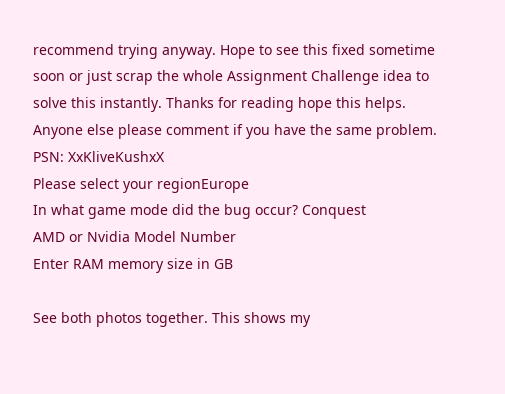recommend trying anyway. Hope to see this fixed sometime soon or just scrap the whole Assignment Challenge idea to solve this instantly. Thanks for reading hope this helps. Anyone else please comment if you have the same problem. PSN: XxKliveKushxX
Please select your regionEurope
In what game mode did the bug occur? Conquest
AMD or Nvidia Model Number
Enter RAM memory size in GB

See both photos together. This shows my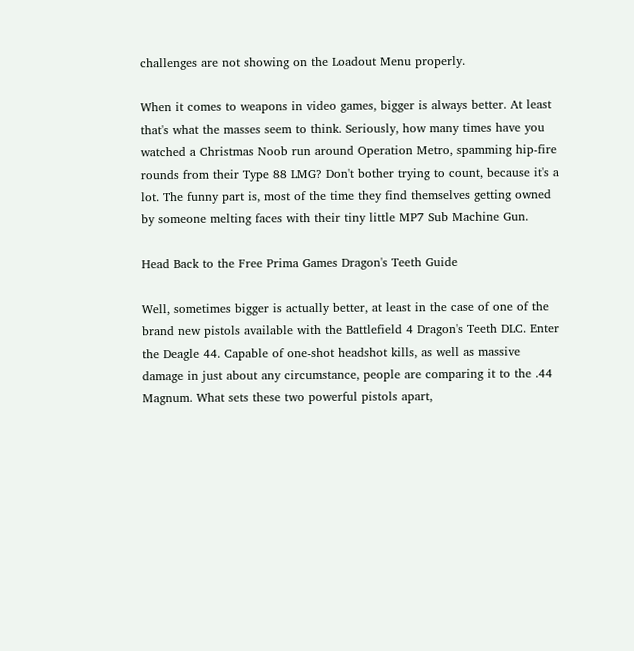challenges are not showing on the Loadout Menu properly.

When it comes to weapons in video games, bigger is always better. At least that's what the masses seem to think. Seriously, how many times have you watched a Christmas Noob run around Operation Metro, spamming hip-fire rounds from their Type 88 LMG? Don't bother trying to count, because it's a lot. The funny part is, most of the time they find themselves getting owned by someone melting faces with their tiny little MP7 Sub Machine Gun.

Head Back to the Free Prima Games Dragon's Teeth Guide

Well, sometimes bigger is actually better, at least in the case of one of the brand new pistols available with the Battlefield 4 Dragon's Teeth DLC. Enter the Deagle 44. Capable of one-shot headshot kills, as well as massive damage in just about any circumstance, people are comparing it to the .44 Magnum. What sets these two powerful pistols apart,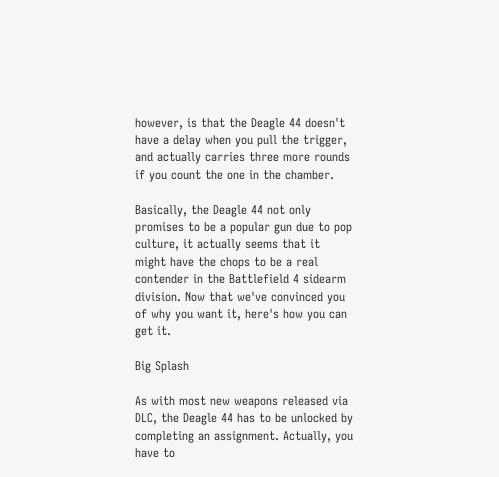however, is that the Deagle 44 doesn't have a delay when you pull the trigger, and actually carries three more rounds if you count the one in the chamber.

Basically, the Deagle 44 not only promises to be a popular gun due to pop culture, it actually seems that it might have the chops to be a real contender in the Battlefield 4 sidearm division. Now that we've convinced you of why you want it, here's how you can get it.

Big Splash

As with most new weapons released via DLC, the Deagle 44 has to be unlocked by completing an assignment. Actually, you have to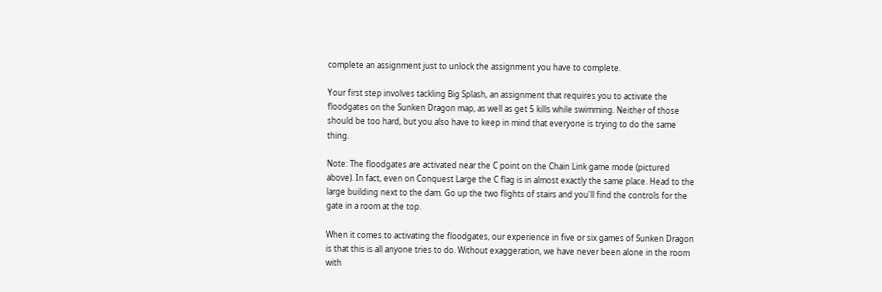complete an assignment just to unlock the assignment you have to complete.

Your first step involves tackling Big Splash, an assignment that requires you to activate the floodgates on the Sunken Dragon map, as well as get 5 kills while swimming. Neither of those should be too hard, but you also have to keep in mind that everyone is trying to do the same thing.

Note: The floodgates are activated near the C point on the Chain Link game mode (pictured above). In fact, even on Conquest Large the C flag is in almost exactly the same place. Head to the large building next to the dam. Go up the two flights of stairs and you'll find the controls for the gate in a room at the top.

When it comes to activating the floodgates, our experience in five or six games of Sunken Dragon is that this is all anyone tries to do. Without exaggeration, we have never been alone in the room with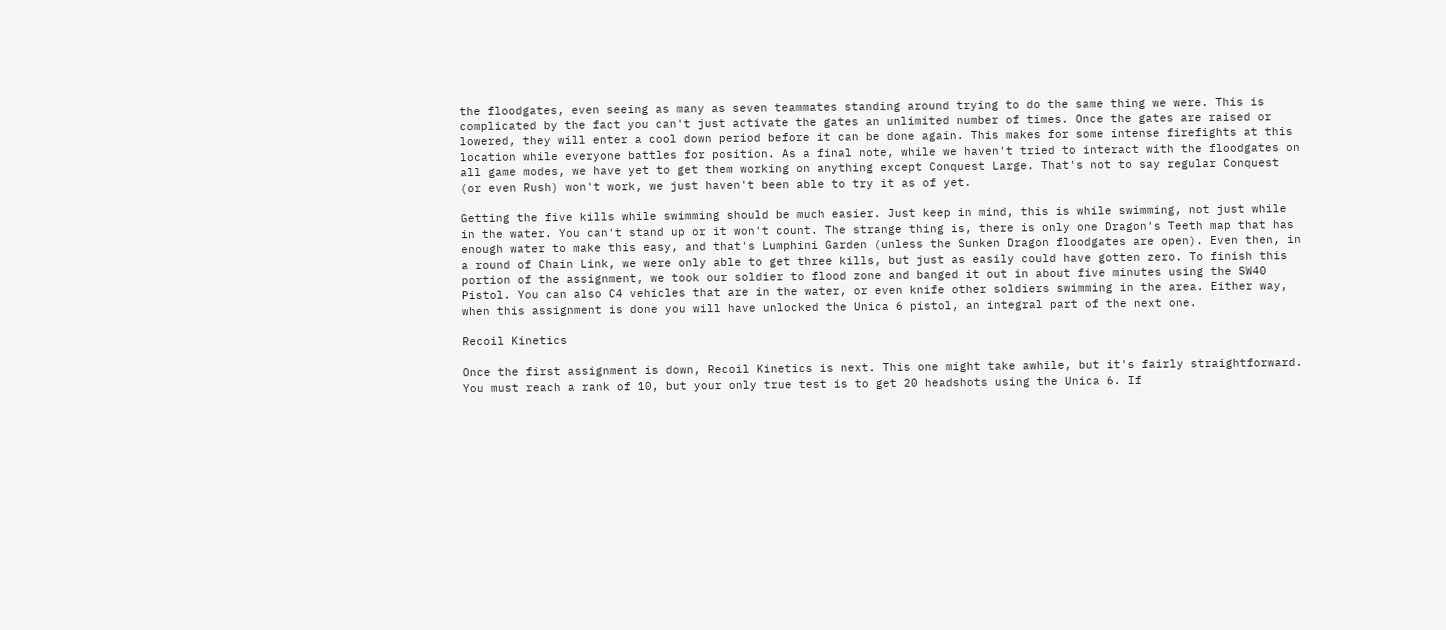the floodgates, even seeing as many as seven teammates standing around trying to do the same thing we were. This is complicated by the fact you can't just activate the gates an unlimited number of times. Once the gates are raised or lowered, they will enter a cool down period before it can be done again. This makes for some intense firefights at this location while everyone battles for position. As a final note, while we haven't tried to interact with the floodgates on all game modes, we have yet to get them working on anything except Conquest Large. That's not to say regular Conquest (or even Rush) won't work, we just haven't been able to try it as of yet.

Getting the five kills while swimming should be much easier. Just keep in mind, this is while swimming, not just while in the water. You can't stand up or it won't count. The strange thing is, there is only one Dragon's Teeth map that has enough water to make this easy, and that's Lumphini Garden (unless the Sunken Dragon floodgates are open). Even then, in a round of Chain Link, we were only able to get three kills, but just as easily could have gotten zero. To finish this portion of the assignment, we took our soldier to flood zone and banged it out in about five minutes using the SW40 Pistol. You can also C4 vehicles that are in the water, or even knife other soldiers swimming in the area. Either way, when this assignment is done you will have unlocked the Unica 6 pistol, an integral part of the next one.

Recoil Kinetics

Once the first assignment is down, Recoil Kinetics is next. This one might take awhile, but it's fairly straightforward. You must reach a rank of 10, but your only true test is to get 20 headshots using the Unica 6. If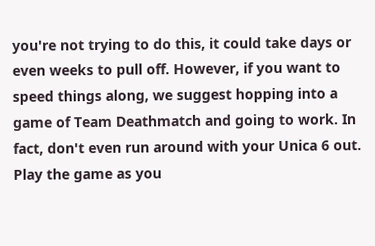you're not trying to do this, it could take days or even weeks to pull off. However, if you want to speed things along, we suggest hopping into a game of Team Deathmatch and going to work. In fact, don't even run around with your Unica 6 out. Play the game as you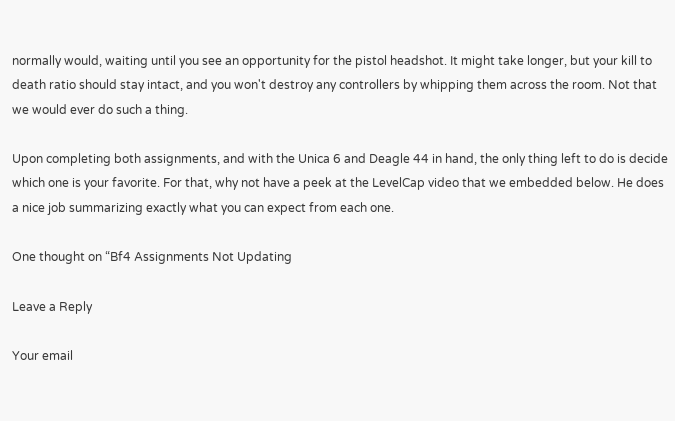normally would, waiting until you see an opportunity for the pistol headshot. It might take longer, but your kill to death ratio should stay intact, and you won't destroy any controllers by whipping them across the room. Not that we would ever do such a thing.

Upon completing both assignments, and with the Unica 6 and Deagle 44 in hand, the only thing left to do is decide which one is your favorite. For that, why not have a peek at the LevelCap video that we embedded below. He does a nice job summarizing exactly what you can expect from each one.

One thought on “Bf4 Assignments Not Updating

Leave a Reply

Your email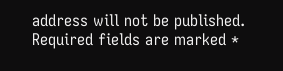address will not be published. Required fields are marked *